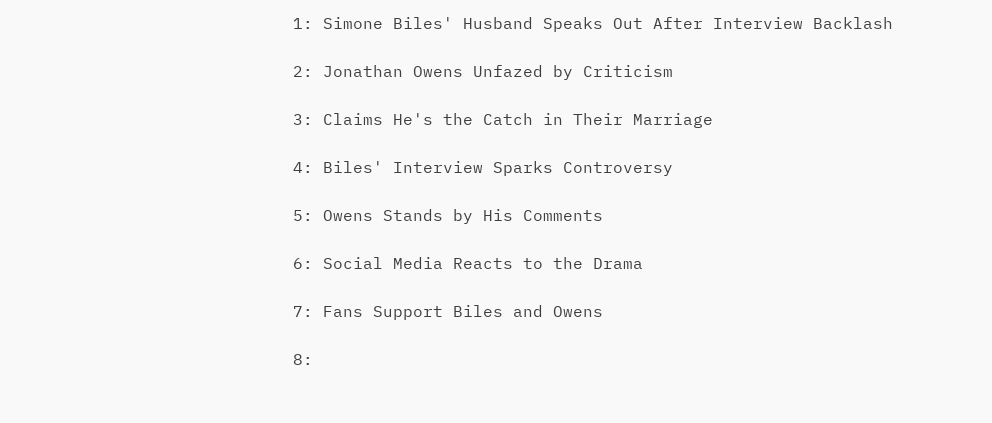1: Simone Biles' Husband Speaks Out After Interview Backlash

2: Jonathan Owens Unfazed by Criticism

3: Claims He's the Catch in Their Marriage

4: Biles' Interview Sparks Controversy

5: Owens Stands by His Comments

6: Social Media Reacts to the Drama

7: Fans Support Biles and Owens

8: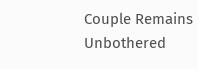Couple Remains Unbothered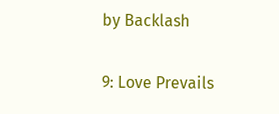by Backlash

9: Love Prevails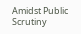Amidst Public Scrutiny